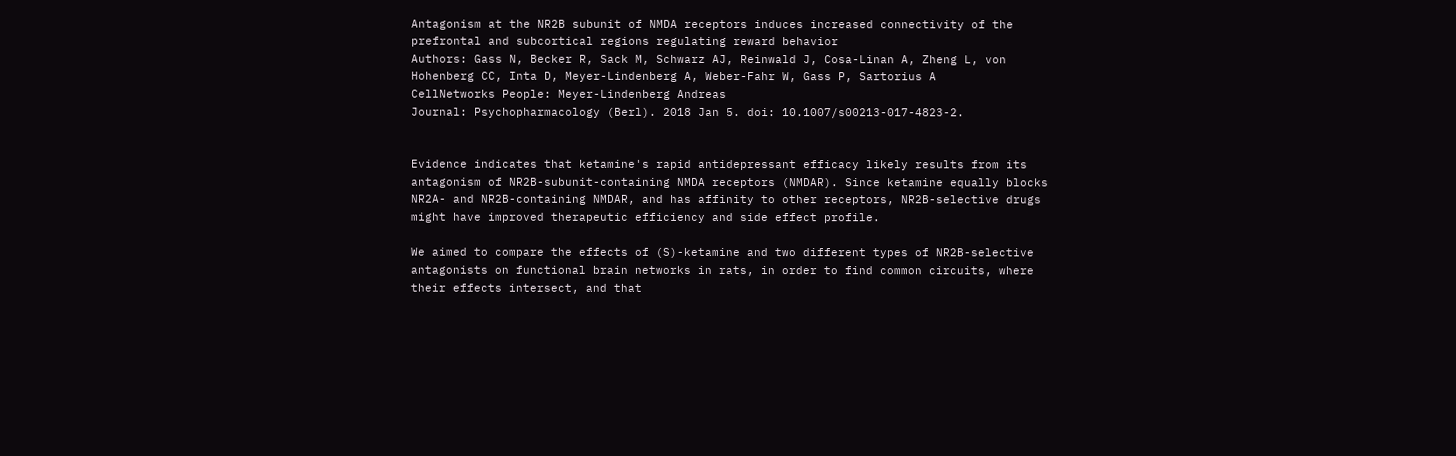Antagonism at the NR2B subunit of NMDA receptors induces increased connectivity of the prefrontal and subcortical regions regulating reward behavior
Authors: Gass N, Becker R, Sack M, Schwarz AJ, Reinwald J, Cosa-Linan A, Zheng L, von Hohenberg CC, Inta D, Meyer-Lindenberg A, Weber-Fahr W, Gass P, Sartorius A
CellNetworks People: Meyer-Lindenberg Andreas
Journal: Psychopharmacology (Berl). 2018 Jan 5. doi: 10.1007/s00213-017-4823-2.


Evidence indicates that ketamine's rapid antidepressant efficacy likely results from its antagonism of NR2B-subunit-containing NMDA receptors (NMDAR). Since ketamine equally blocks NR2A- and NR2B-containing NMDAR, and has affinity to other receptors, NR2B-selective drugs might have improved therapeutic efficiency and side effect profile.

We aimed to compare the effects of (S)-ketamine and two different types of NR2B-selective antagonists on functional brain networks in rats, in order to find common circuits, where their effects intersect, and that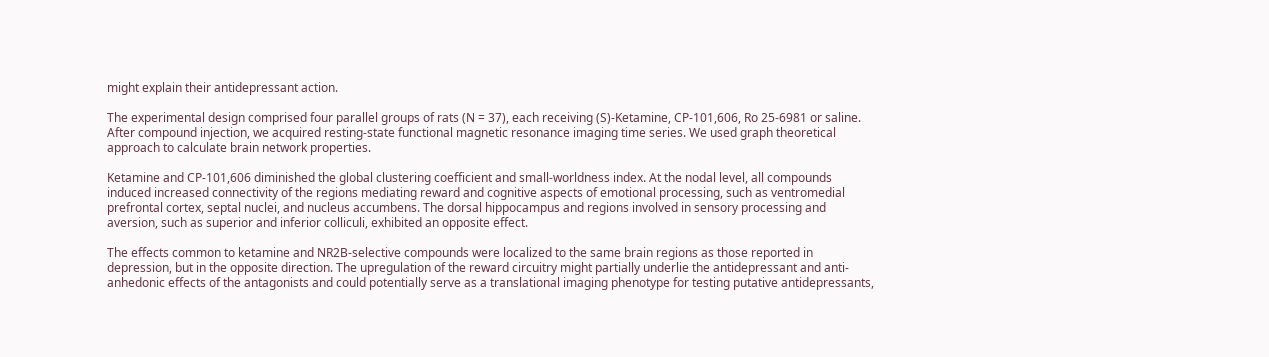might explain their antidepressant action.

The experimental design comprised four parallel groups of rats (N = 37), each receiving (S)-Ketamine, CP-101,606, Ro 25-6981 or saline. After compound injection, we acquired resting-state functional magnetic resonance imaging time series. We used graph theoretical approach to calculate brain network properties.

Ketamine and CP-101,606 diminished the global clustering coefficient and small-worldness index. At the nodal level, all compounds induced increased connectivity of the regions mediating reward and cognitive aspects of emotional processing, such as ventromedial prefrontal cortex, septal nuclei, and nucleus accumbens. The dorsal hippocampus and regions involved in sensory processing and aversion, such as superior and inferior colliculi, exhibited an opposite effect.

The effects common to ketamine and NR2B-selective compounds were localized to the same brain regions as those reported in depression, but in the opposite direction. The upregulation of the reward circuitry might partially underlie the antidepressant and anti-anhedonic effects of the antagonists and could potentially serve as a translational imaging phenotype for testing putative antidepressants,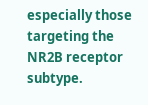especially those targeting the NR2B receptor subtype.